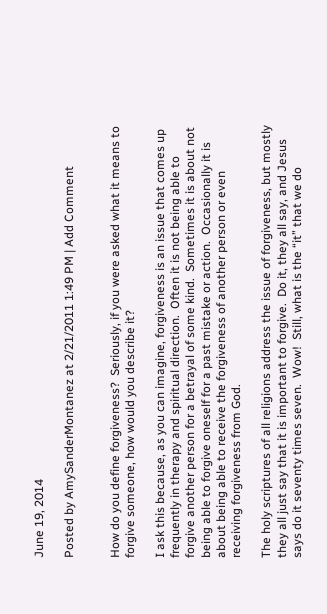June 19, 2014

Posted by AmySanderMontanez at 2/21/2011 1:49 PM | Add Comment


How do you define forgiveness?  Seriously, if you were asked what it means to forgive someone, how would you describe it?

I ask this because, as you can imagine, forgiveness is an issue that comes up frequently in therapy and spiritual direction.  Often it is not being able to forgive another person for a betrayal of some kind.  Sometimes it is about not being able to forgive oneself for a past mistake or action.  Occasionally it is about being able to receive the forgiveness of another person or even receiving forgiveness from God.

The holy scriptures of all religions address the issue of forgiveness, but mostly they all just say that it is important to forgive.  Do it, they all say, and Jesus says do it seventy times seven.  Wow!  Still, what is the “it” that we do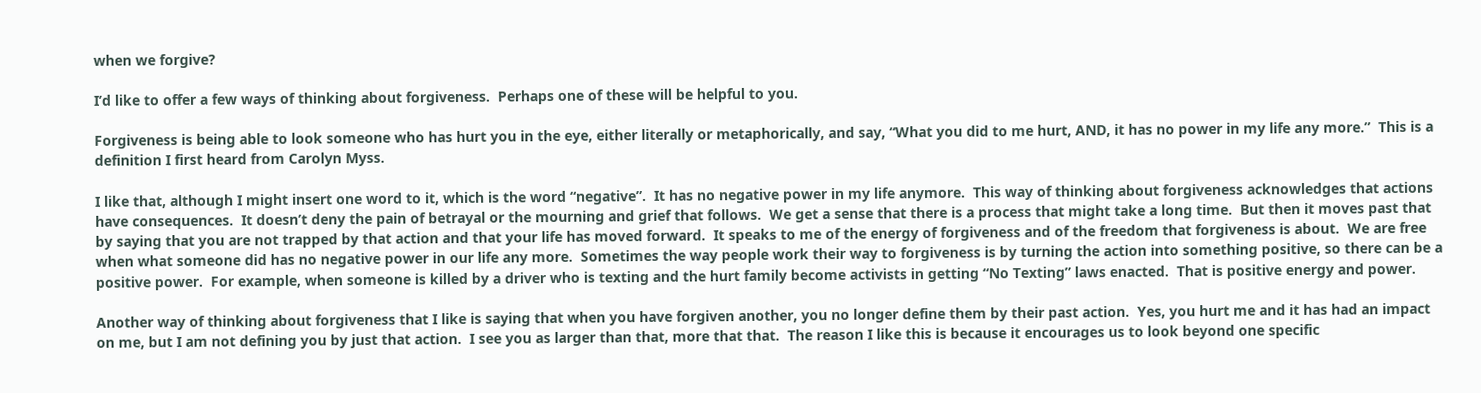when we forgive?

I’d like to offer a few ways of thinking about forgiveness.  Perhaps one of these will be helpful to you.

Forgiveness is being able to look someone who has hurt you in the eye, either literally or metaphorically, and say, “What you did to me hurt, AND, it has no power in my life any more.”  This is a definition I first heard from Carolyn Myss.

I like that, although I might insert one word to it, which is the word “negative”.  It has no negative power in my life anymore.  This way of thinking about forgiveness acknowledges that actions have consequences.  It doesn’t deny the pain of betrayal or the mourning and grief that follows.  We get a sense that there is a process that might take a long time.  But then it moves past that by saying that you are not trapped by that action and that your life has moved forward.  It speaks to me of the energy of forgiveness and of the freedom that forgiveness is about.  We are free when what someone did has no negative power in our life any more.  Sometimes the way people work their way to forgiveness is by turning the action into something positive, so there can be a positive power.  For example, when someone is killed by a driver who is texting and the hurt family become activists in getting “No Texting” laws enacted.  That is positive energy and power.

Another way of thinking about forgiveness that I like is saying that when you have forgiven another, you no longer define them by their past action.  Yes, you hurt me and it has had an impact on me, but I am not defining you by just that action.  I see you as larger than that, more that that.  The reason I like this is because it encourages us to look beyond one specific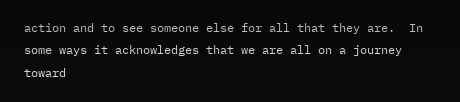action and to see someone else for all that they are.  In some ways it acknowledges that we are all on a journey toward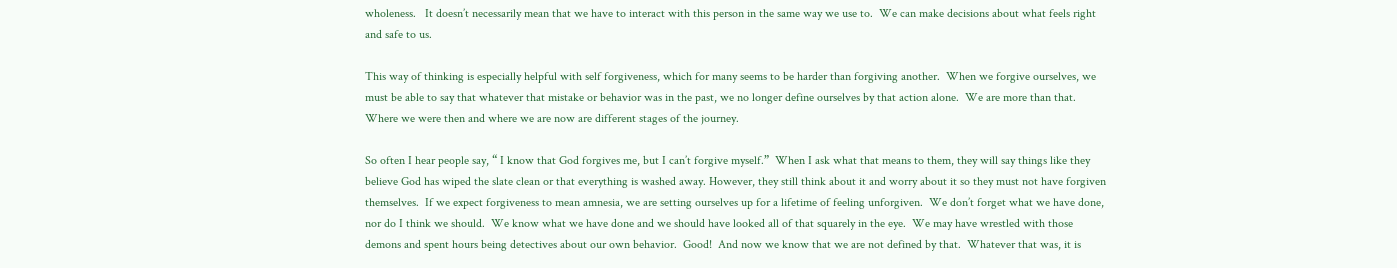wholeness.   It doesn’t necessarily mean that we have to interact with this person in the same way we use to.  We can make decisions about what feels right and safe to us.

This way of thinking is especially helpful with self forgiveness, which for many seems to be harder than forgiving another.  When we forgive ourselves, we must be able to say that whatever that mistake or behavior was in the past, we no longer define ourselves by that action alone.  We are more than that.  Where we were then and where we are now are different stages of the journey.

So often I hear people say, “ I know that God forgives me, but I can’t forgive myself.”  When I ask what that means to them, they will say things like they believe God has wiped the slate clean or that everything is washed away. However, they still think about it and worry about it so they must not have forgiven themselves.  If we expect forgiveness to mean amnesia, we are setting ourselves up for a lifetime of feeling unforgiven.  We don’t forget what we have done, nor do I think we should.  We know what we have done and we should have looked all of that squarely in the eye.  We may have wrestled with those demons and spent hours being detectives about our own behavior.  Good!  And now we know that we are not defined by that.  Whatever that was, it is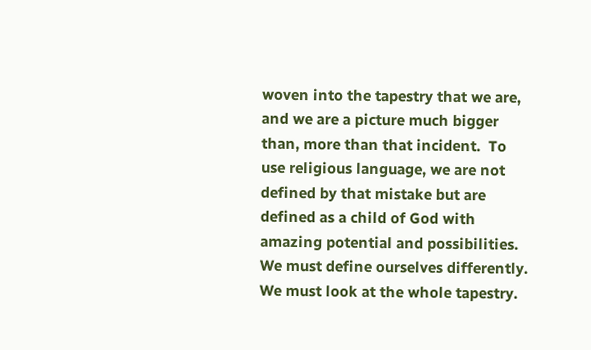woven into the tapestry that we are, and we are a picture much bigger than, more than that incident.  To use religious language, we are not defined by that mistake but are defined as a child of God with amazing potential and possibilities.  We must define ourselves differently.  We must look at the whole tapestry.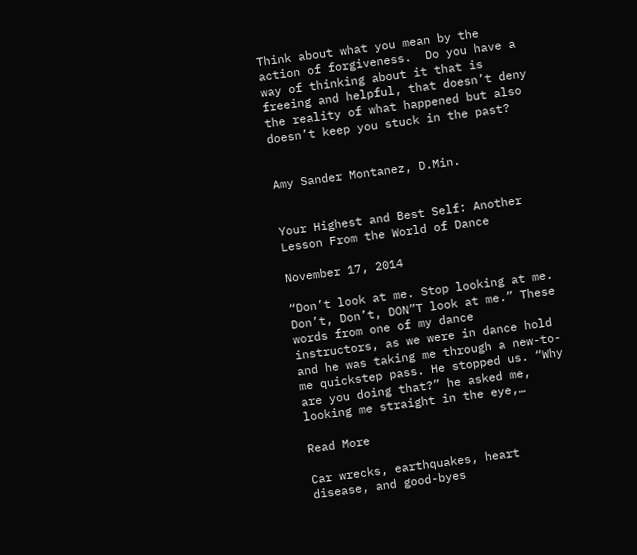Think about what you mean by the action of forgiveness.  Do you have a way of thinking about it that is freeing and helpful, that doesn’t deny the reality of what happened but also doesn’t keep you stuck in the past?


Amy Sander Montanez, D.Min.


Your Highest and Best Self: Another Lesson From the World of Dance

November 17, 2014

“Don’t look at me. Stop looking at me. Don’t, Don’t, DON”T look at me.” These words from one of my dance instructors, as we were in dance hold and he was taking me through a new-to-me quickstep pass. He stopped us. “Why are you doing that?” he asked me, looking me straight in the eye,…

Read More

Car wrecks, earthquakes, heart disease, and good-byes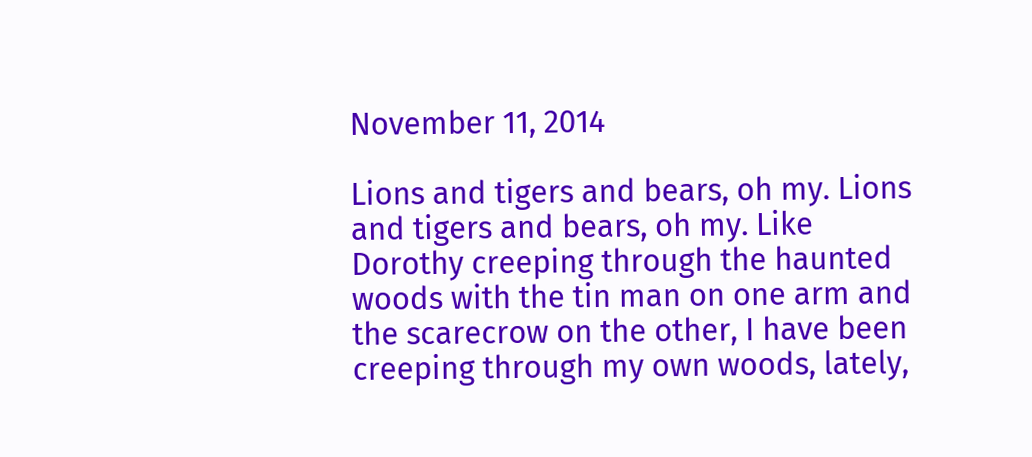November 11, 2014

Lions and tigers and bears, oh my. Lions and tigers and bears, oh my. Like Dorothy creeping through the haunted woods with the tin man on one arm and the scarecrow on the other, I have been creeping through my own woods, lately,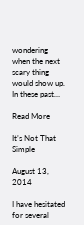wondering when the next scary thing would show up. In these past…

Read More

It’s Not That Simple

August 13, 2014

I have hesitated for several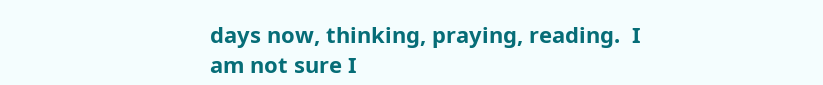days now, thinking, praying, reading.  I am not sure I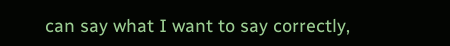can say what I want to say correctly,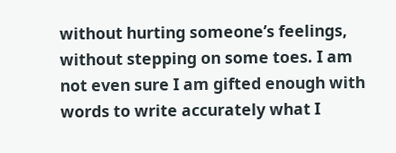without hurting someone’s feelings, without stepping on some toes. I am not even sure I am gifted enough with words to write accurately what I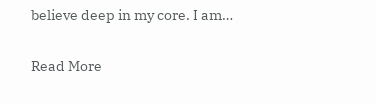believe deep in my core. I am…

Read More